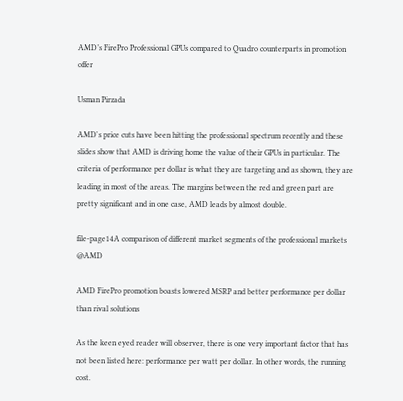AMD’s FirePro Professional GPUs compared to Quadro counterparts in promotion offer

Usman Pirzada

AMD's price cuts have been hitting the professional spectrum recently and these slides show that AMD is driving home the value of their GPUs in particular. The criteria of performance per dollar is what they are targeting and as shown, they are leading in most of the areas. The margins between the red and green part are pretty significant and in one case, AMD leads by almost double.

file-page14A comparison of different market segments of the professional markets @AMD

AMD FirePro promotion boasts lowered MSRP and better performance per dollar than rival solutions

As the keen eyed reader will observer, there is one very important factor that has not been listed here: performance per watt per dollar. In other words, the running cost.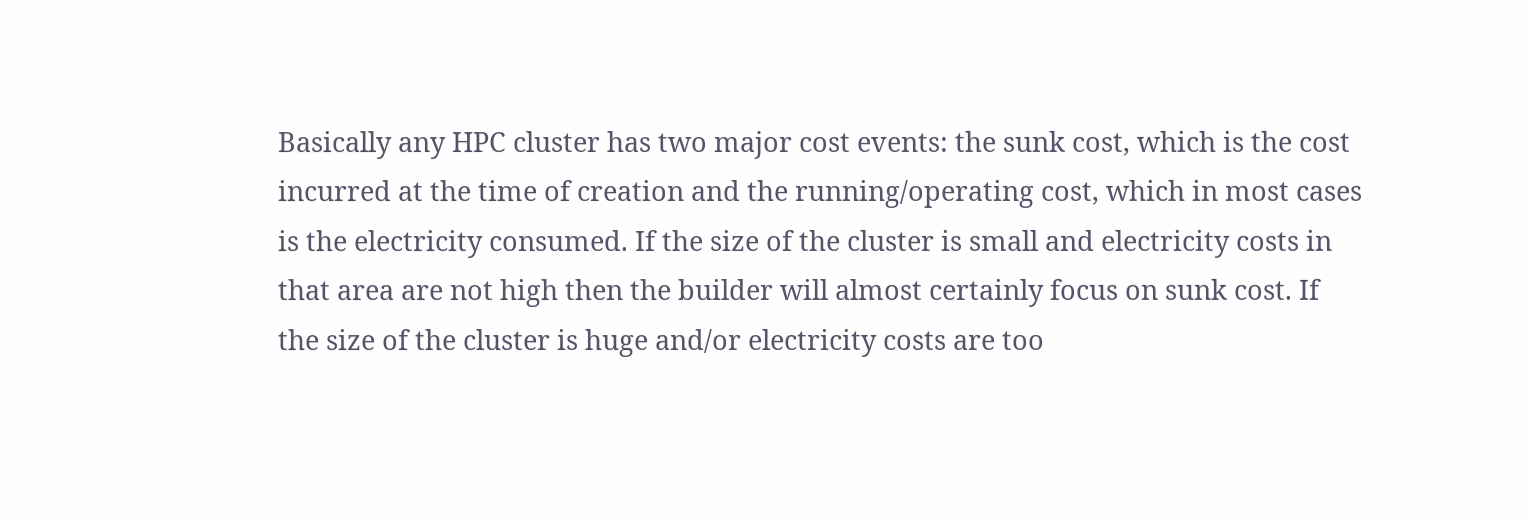Basically any HPC cluster has two major cost events: the sunk cost, which is the cost incurred at the time of creation and the running/operating cost, which in most cases is the electricity consumed. If the size of the cluster is small and electricity costs in that area are not high then the builder will almost certainly focus on sunk cost. If the size of the cluster is huge and/or electricity costs are too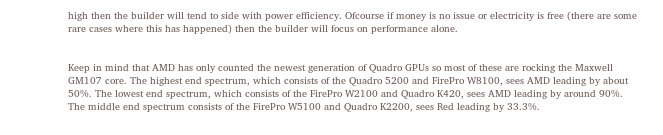high then the builder will tend to side with power efficiency. Ofcourse if money is no issue or electricity is free (there are some rare cases where this has happened) then the builder will focus on performance alone.


Keep in mind that AMD has only counted the newest generation of Quadro GPUs so most of these are rocking the Maxwell GM107 core. The highest end spectrum, which consists of the Quadro 5200 and FirePro W8100, sees AMD leading by about 50%. The lowest end spectrum, which consists of the FirePro W2100 and Quadro K420, sees AMD leading by around 90%. The middle end spectrum consists of the FirePro W5100 and Quadro K2200, sees Red leading by 33.3%.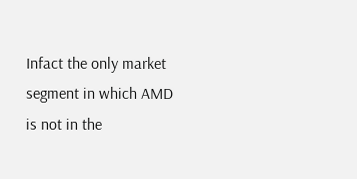Infact the only market segment in which AMD is not in the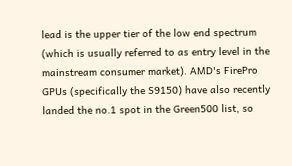lead is the upper tier of the low end spectrum (which is usually referred to as entry level in the mainstream consumer market). AMD's FirePro GPUs (specifically the S9150) have also recently landed the no.1 spot in the Green500 list, so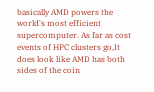basically AMD powers the world's most efficient supercomputer. As far as cost events of HPC clusters go,It does look like AMD has both sides of the coin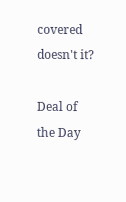covered doesn't it?

Deal of the Day